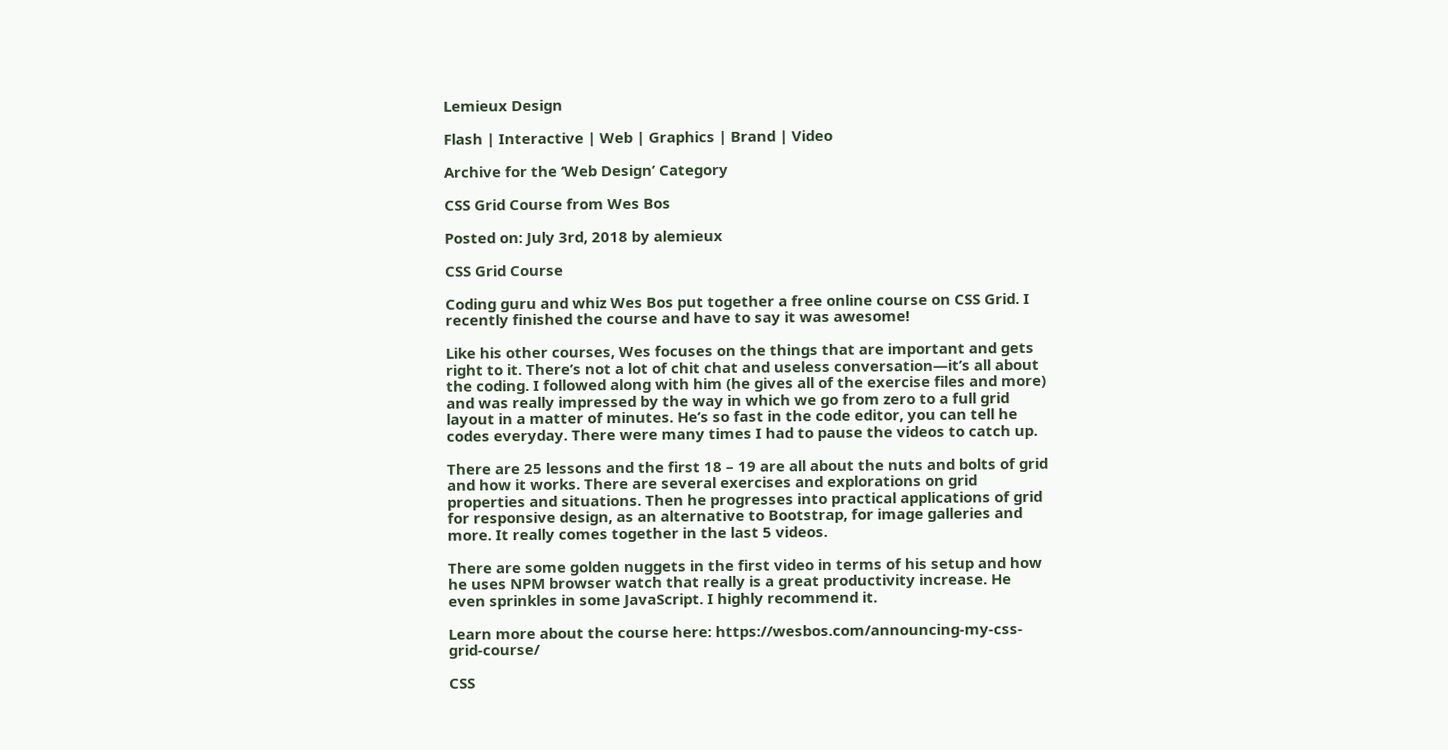Lemieux Design

Flash | Interactive | Web | Graphics | Brand | Video

Archive for the ‘Web Design’ Category

CSS Grid Course from Wes Bos

Posted on: July 3rd, 2018 by alemieux

CSS Grid Course

Coding guru and whiz Wes Bos put together a free online course on CSS Grid. I recently finished the course and have to say it was awesome!

Like his other courses, Wes focuses on the things that are important and gets right to it. There’s not a lot of chit chat and useless conversation—it’s all about the coding. I followed along with him (he gives all of the exercise files and more) and was really impressed by the way in which we go from zero to a full grid layout in a matter of minutes. He’s so fast in the code editor, you can tell he codes everyday. There were many times I had to pause the videos to catch up.

There are 25 lessons and the first 18 – 19 are all about the nuts and bolts of grid and how it works. There are several exercises and explorations on grid properties and situations. Then he progresses into practical applications of grid for responsive design, as an alternative to Bootstrap, for image galleries and more. It really comes together in the last 5 videos.

There are some golden nuggets in the first video in terms of his setup and how he uses NPM browser watch that really is a great productivity increase. He even sprinkles in some JavaScript. I highly recommend it.

Learn more about the course here: https://wesbos.com/announcing-my-css-grid-course/

CSS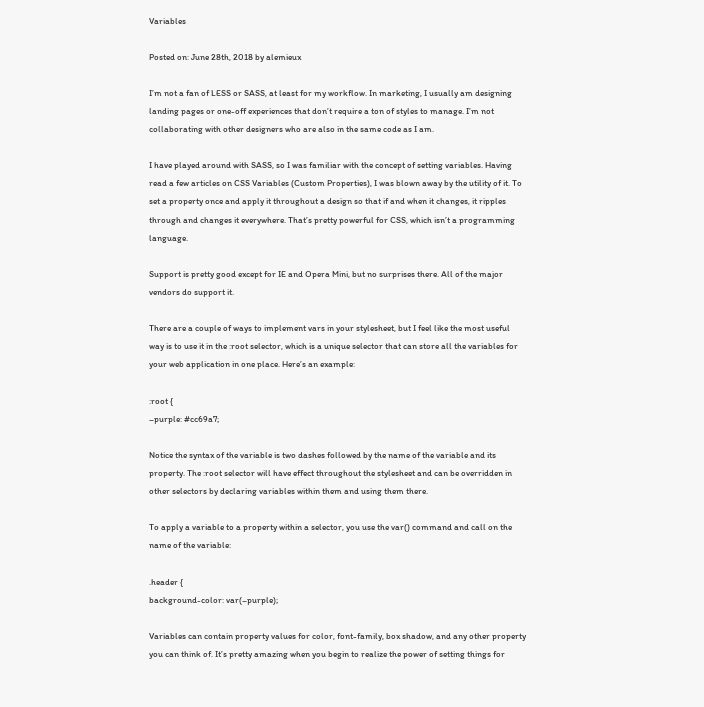Variables

Posted on: June 28th, 2018 by alemieux

I’m not a fan of LESS or SASS, at least for my workflow. In marketing, I usually am designing landing pages or one-off experiences that don’t require a ton of styles to manage. I’m not collaborating with other designers who are also in the same code as I am.

I have played around with SASS, so I was familiar with the concept of setting variables. Having read a few articles on CSS Variables (Custom Properties), I was blown away by the utility of it. To set a property once and apply it throughout a design so that if and when it changes, it ripples through and changes it everywhere. That’s pretty powerful for CSS, which isn’t a programming language.

Support is pretty good except for IE and Opera Mini, but no surprises there. All of the major vendors do support it.

There are a couple of ways to implement vars in your stylesheet, but I feel like the most useful way is to use it in the :root selector, which is a unique selector that can store all the variables for your web application in one place. Here’s an example:

:root {
–purple: #cc69a7;

Notice the syntax of the variable is two dashes followed by the name of the variable and its property. The :root selector will have effect throughout the stylesheet and can be overridden in other selectors by declaring variables within them and using them there.

To apply a variable to a property within a selector, you use the var() command and call on the name of the variable:

.header {
background-color: var(–purple);

Variables can contain property values for color, font-family, box shadow, and any other property you can think of. It’s pretty amazing when you begin to realize the power of setting things for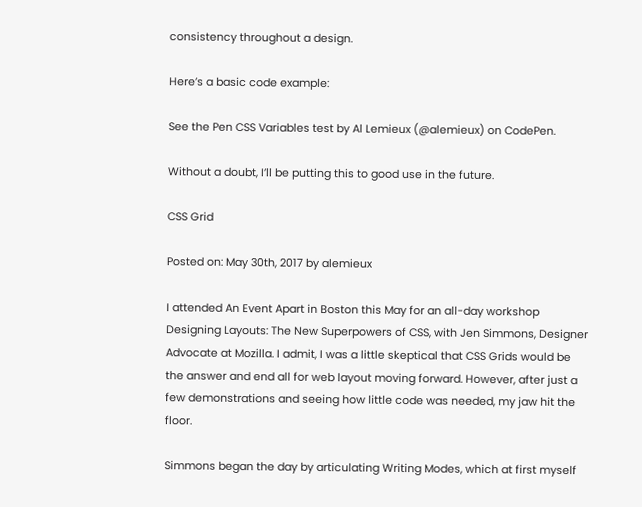consistency throughout a design.

Here’s a basic code example:

See the Pen CSS Variables test by Al Lemieux (@alemieux) on CodePen.

Without a doubt, I’ll be putting this to good use in the future.

CSS Grid

Posted on: May 30th, 2017 by alemieux

I attended An Event Apart in Boston this May for an all-day workshop Designing Layouts: The New Superpowers of CSS, with Jen Simmons, Designer Advocate at Mozilla. I admit, I was a little skeptical that CSS Grids would be the answer and end all for web layout moving forward. However, after just a few demonstrations and seeing how little code was needed, my jaw hit the floor.

Simmons began the day by articulating Writing Modes, which at first myself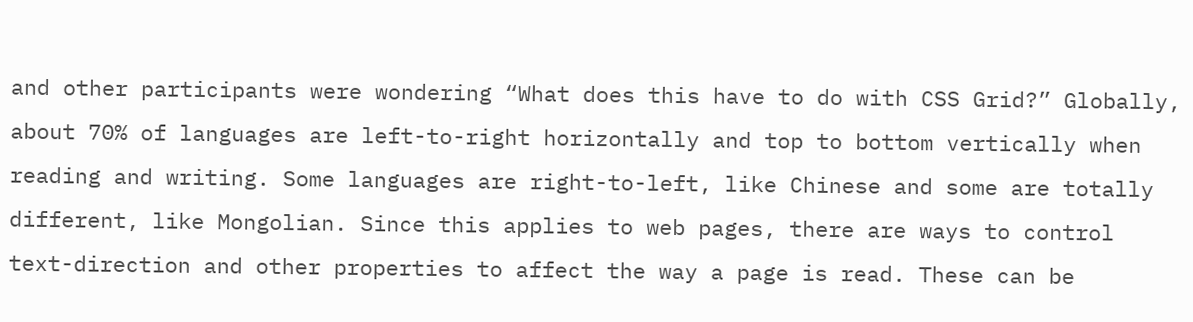and other participants were wondering “What does this have to do with CSS Grid?” Globally, about 70% of languages are left-to-right horizontally and top to bottom vertically when reading and writing. Some languages are right-to-left, like Chinese and some are totally different, like Mongolian. Since this applies to web pages, there are ways to control text-direction and other properties to affect the way a page is read. These can be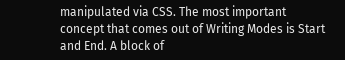manipulated via CSS. The most important concept that comes out of Writing Modes is Start and End. A block of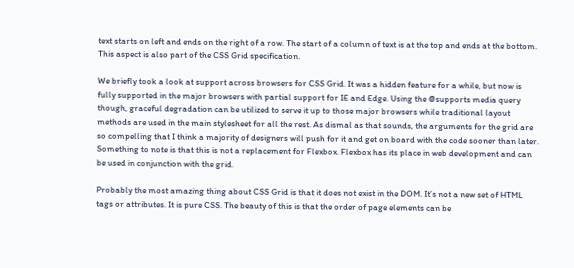text starts on left and ends on the right of a row. The start of a column of text is at the top and ends at the bottom. This aspect is also part of the CSS Grid specification.

We briefly took a look at support across browsers for CSS Grid. It was a hidden feature for a while, but now is fully supported in the major browsers with partial support for IE and Edge. Using the @supports media query though, graceful degradation can be utilized to serve it up to those major browsers while traditional layout methods are used in the main stylesheet for all the rest. As dismal as that sounds, the arguments for the grid are so compelling that I think a majority of designers will push for it and get on board with the code sooner than later. Something to note is that this is not a replacement for Flexbox. Flexbox has its place in web development and can be used in conjunction with the grid.

Probably the most amazing thing about CSS Grid is that it does not exist in the DOM. It’s not a new set of HTML tags or attributes. It is pure CSS. The beauty of this is that the order of page elements can be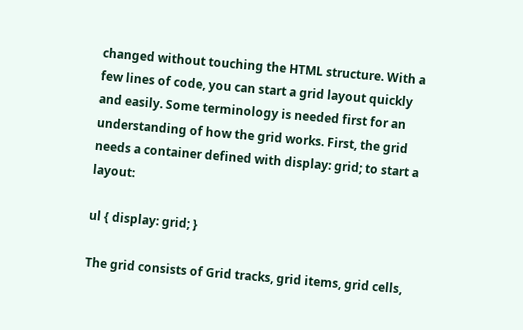changed without touching the HTML structure. With a few lines of code, you can start a grid layout quickly and easily. Some terminology is needed first for an understanding of how the grid works. First, the grid needs a container defined with display: grid; to start a layout:

ul { display: grid; }

The grid consists of Grid tracks, grid items, grid cells,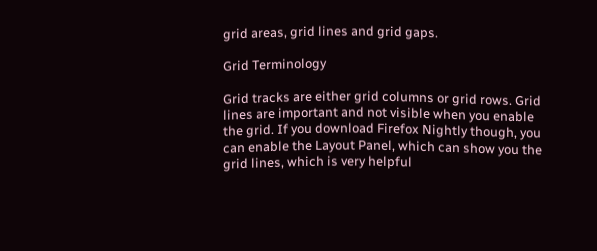grid areas, grid lines and grid gaps.

Grid Terminology

Grid tracks are either grid columns or grid rows. Grid lines are important and not visible when you enable the grid. If you download Firefox Nightly though, you can enable the Layout Panel, which can show you the grid lines, which is very helpful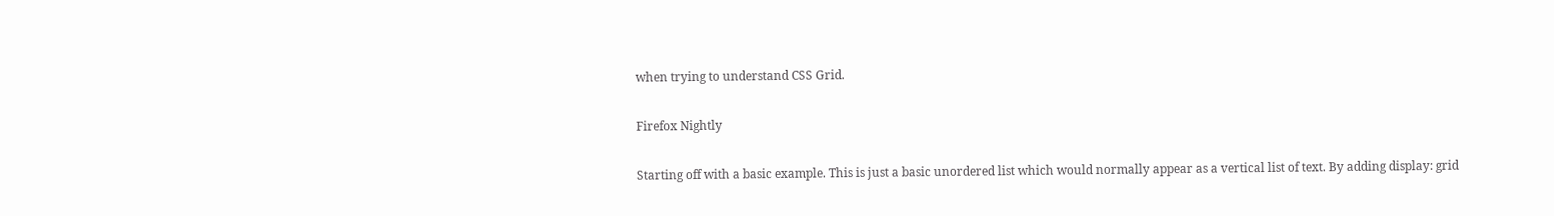when trying to understand CSS Grid.

Firefox Nightly

Starting off with a basic example. This is just a basic unordered list which would normally appear as a vertical list of text. By adding display: grid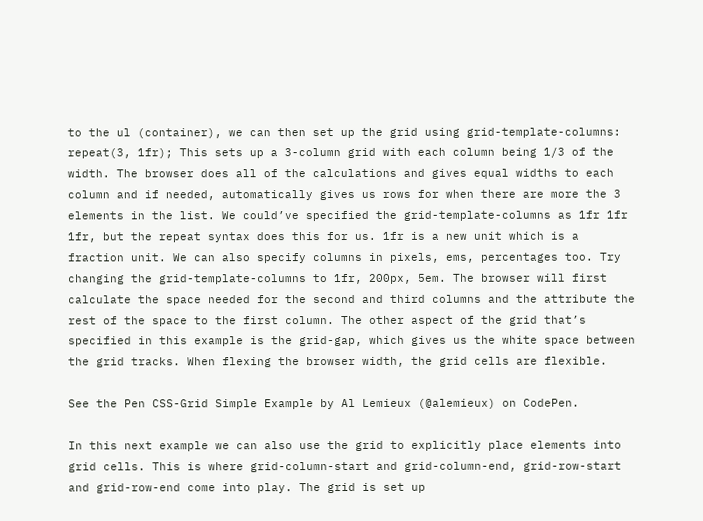to the ul (container), we can then set up the grid using grid-template-columns: repeat(3, 1fr); This sets up a 3-column grid with each column being 1/3 of the width. The browser does all of the calculations and gives equal widths to each column and if needed, automatically gives us rows for when there are more the 3 elements in the list. We could’ve specified the grid-template-columns as 1fr 1fr 1fr, but the repeat syntax does this for us. 1fr is a new unit which is a fraction unit. We can also specify columns in pixels, ems, percentages too. Try changing the grid-template-columns to 1fr, 200px, 5em. The browser will first calculate the space needed for the second and third columns and the attribute the rest of the space to the first column. The other aspect of the grid that’s specified in this example is the grid-gap, which gives us the white space between the grid tracks. When flexing the browser width, the grid cells are flexible.

See the Pen CSS-Grid Simple Example by Al Lemieux (@alemieux) on CodePen.

In this next example we can also use the grid to explicitly place elements into grid cells. This is where grid-column-start and grid-column-end, grid-row-start and grid-row-end come into play. The grid is set up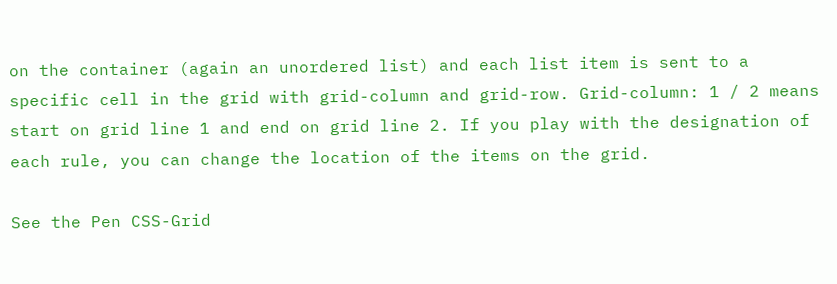on the container (again an unordered list) and each list item is sent to a specific cell in the grid with grid-column and grid-row. Grid-column: 1 / 2 means start on grid line 1 and end on grid line 2. If you play with the designation of each rule, you can change the location of the items on the grid.

See the Pen CSS-Grid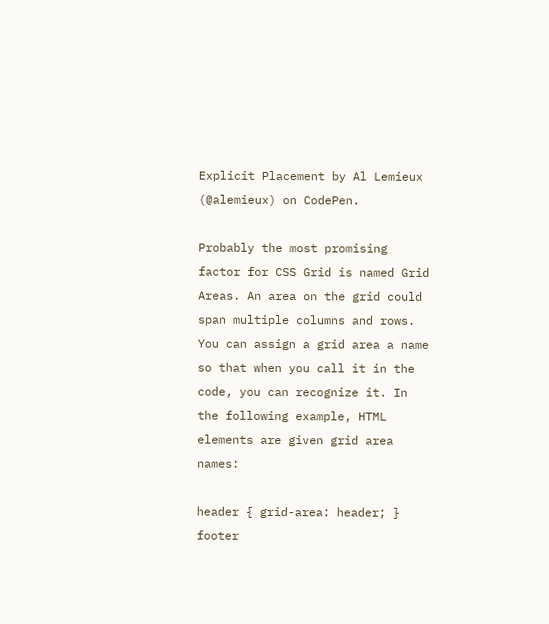Explicit Placement by Al Lemieux (@alemieux) on CodePen.

Probably the most promising factor for CSS Grid is named Grid Areas. An area on the grid could span multiple columns and rows. You can assign a grid area a name so that when you call it in the code, you can recognize it. In the following example, HTML elements are given grid area names:

header { grid-area: header; }
footer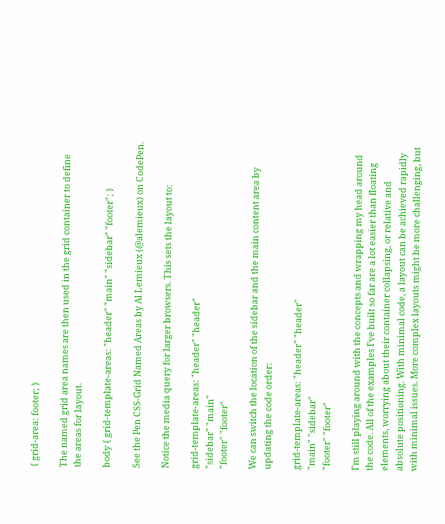{ grid-area: footer; }

The named grid area names are then used in the grid container to define the areas for layout.

body { grid-template-areas: "header" "main" "sidebar" "footer"; }

See the Pen CSS-Grid Named Areas by Al Lemieux (@alemieux) on CodePen.

Notice the media query for larger browsers. This sets the layout to:

grid-template-areas: "header" "header"
"sidebar" "main"
"footer" "footer"

We can switch the location of the sidebar and the main content area by updating the code order:

grid-template-areas: "header" "header"
"main" "sidebar"
"footer" "footer"

I’m still playing around with the concepts and wrapping my head around the code. All of the examples I’ve built so far are a lot easier than floating elements, worrying about their container collapsing, or relative and absolute positioning. With minimal code, a layout can be achieved rapidly with minimal issues. More complex layouts might be more challenging, but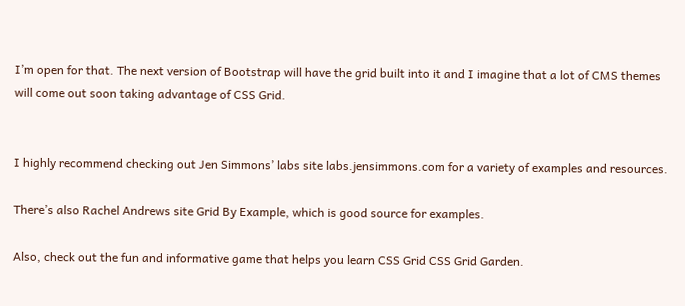I’m open for that. The next version of Bootstrap will have the grid built into it and I imagine that a lot of CMS themes will come out soon taking advantage of CSS Grid.


I highly recommend checking out Jen Simmons’ labs site labs.jensimmons.com for a variety of examples and resources.

There’s also Rachel Andrews site Grid By Example, which is good source for examples.

Also, check out the fun and informative game that helps you learn CSS Grid CSS Grid Garden.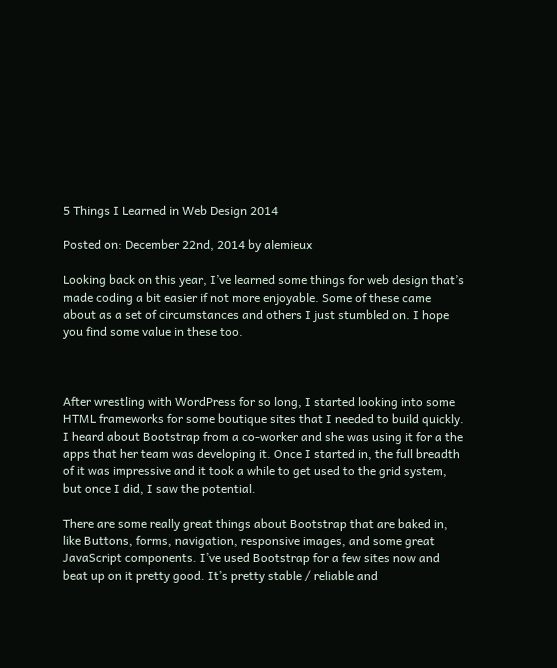5 Things I Learned in Web Design 2014

Posted on: December 22nd, 2014 by alemieux

Looking back on this year, I’ve learned some things for web design that’s made coding a bit easier if not more enjoyable. Some of these came about as a set of circumstances and others I just stumbled on. I hope you find some value in these too.



After wrestling with WordPress for so long, I started looking into some HTML frameworks for some boutique sites that I needed to build quickly. I heard about Bootstrap from a co-worker and she was using it for a the apps that her team was developing it. Once I started in, the full breadth of it was impressive and it took a while to get used to the grid system, but once I did, I saw the potential.

There are some really great things about Bootstrap that are baked in, like Buttons, forms, navigation, responsive images, and some great JavaScript components. I’ve used Bootstrap for a few sites now and beat up on it pretty good. It’s pretty stable / reliable and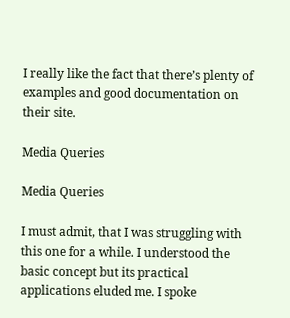I really like the fact that there’s plenty of examples and good documentation on their site.

Media Queries

Media Queries

I must admit, that I was struggling with this one for a while. I understood the basic concept but its practical applications eluded me. I spoke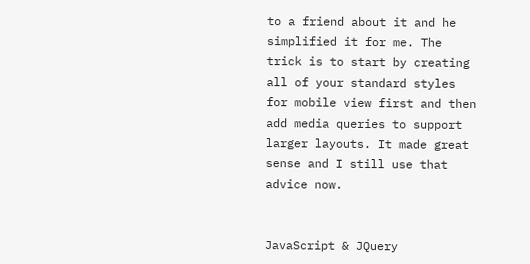to a friend about it and he simplified it for me. The trick is to start by creating all of your standard styles for mobile view first and then add media queries to support larger layouts. It made great sense and I still use that advice now.


JavaScript & JQuery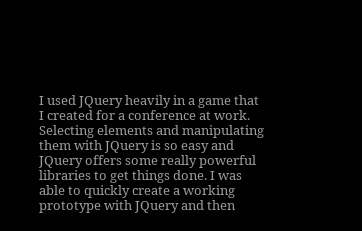I used JQuery heavily in a game that I created for a conference at work. Selecting elements and manipulating them with JQuery is so easy and JQuery offers some really powerful libraries to get things done. I was able to quickly create a working prototype with JQuery and then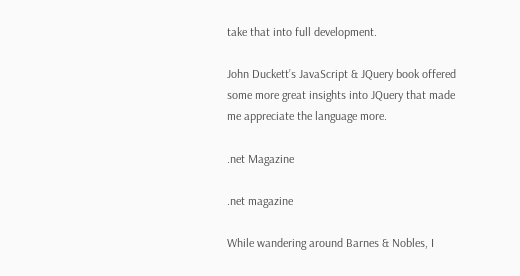take that into full development.

John Duckett’s JavaScript & JQuery book offered some more great insights into JQuery that made me appreciate the language more.

.net Magazine

.net magazine

While wandering around Barnes & Nobles, I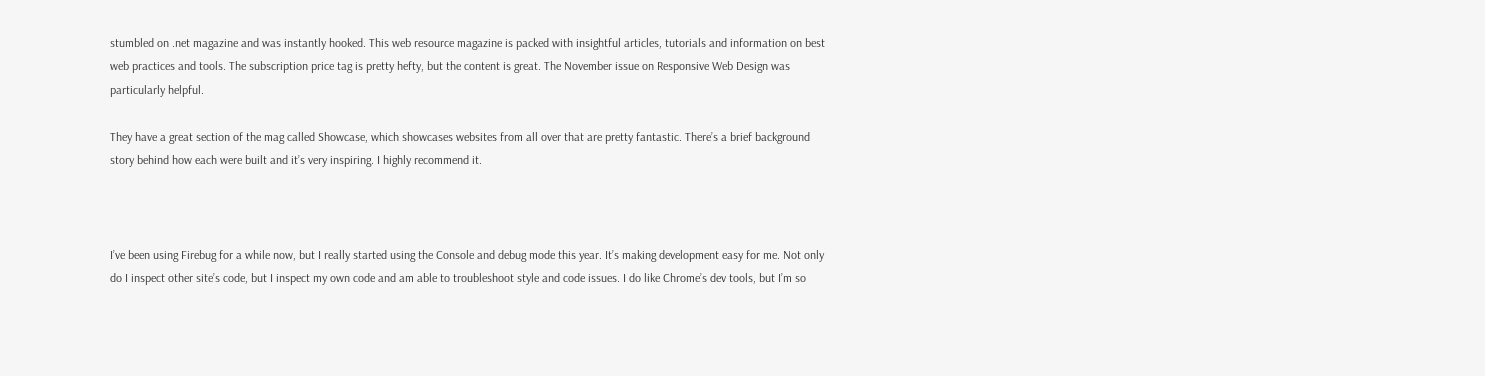stumbled on .net magazine and was instantly hooked. This web resource magazine is packed with insightful articles, tutorials and information on best web practices and tools. The subscription price tag is pretty hefty, but the content is great. The November issue on Responsive Web Design was particularly helpful.

They have a great section of the mag called Showcase, which showcases websites from all over that are pretty fantastic. There’s a brief background story behind how each were built and it’s very inspiring. I highly recommend it.



I’ve been using Firebug for a while now, but I really started using the Console and debug mode this year. It’s making development easy for me. Not only do I inspect other site’s code, but I inspect my own code and am able to troubleshoot style and code issues. I do like Chrome’s dev tools, but I’m so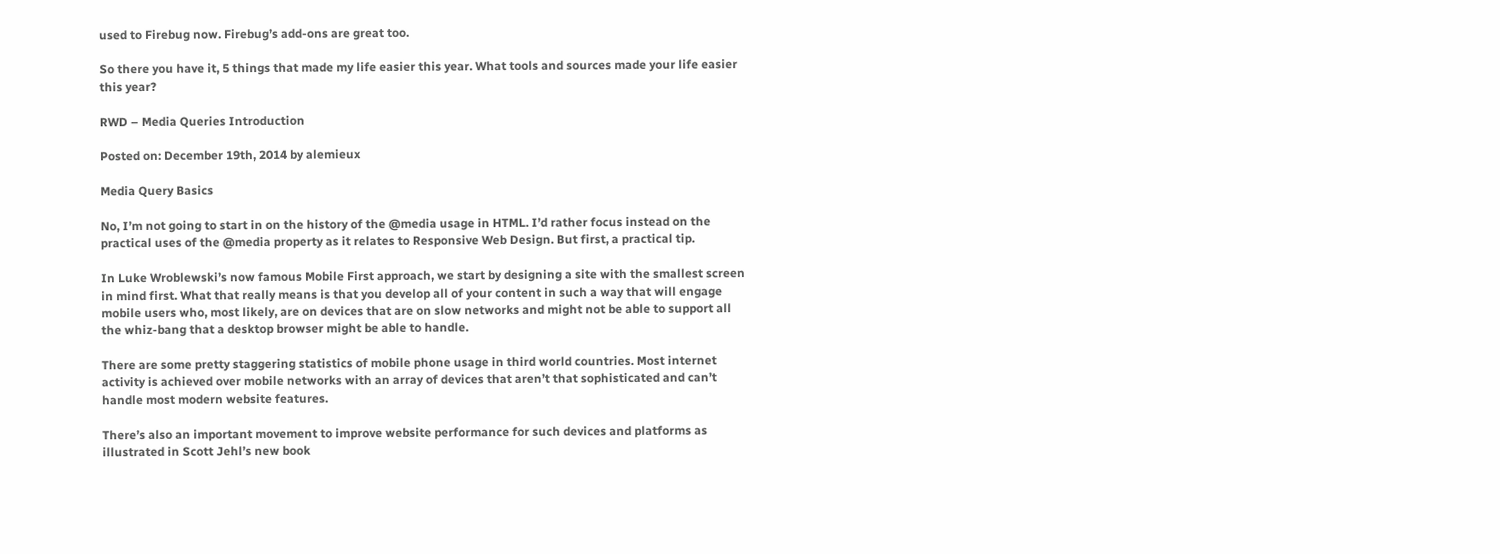used to Firebug now. Firebug’s add-ons are great too.

So there you have it, 5 things that made my life easier this year. What tools and sources made your life easier this year?

RWD – Media Queries Introduction

Posted on: December 19th, 2014 by alemieux

Media Query Basics

No, I’m not going to start in on the history of the @media usage in HTML. I’d rather focus instead on the practical uses of the @media property as it relates to Responsive Web Design. But first, a practical tip.

In Luke Wroblewski’s now famous Mobile First approach, we start by designing a site with the smallest screen in mind first. What that really means is that you develop all of your content in such a way that will engage mobile users who, most likely, are on devices that are on slow networks and might not be able to support all the whiz-bang that a desktop browser might be able to handle.

There are some pretty staggering statistics of mobile phone usage in third world countries. Most internet activity is achieved over mobile networks with an array of devices that aren’t that sophisticated and can’t handle most modern website features.

There’s also an important movement to improve website performance for such devices and platforms as illustrated in Scott Jehl’s new book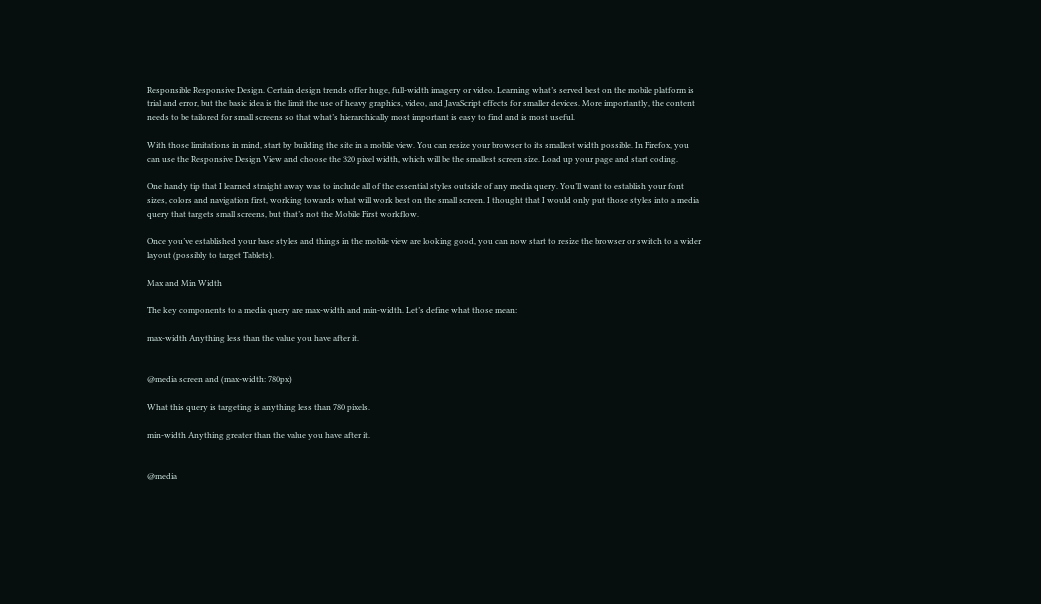Responsible Responsive Design. Certain design trends offer huge, full-width imagery or video. Learning what’s served best on the mobile platform is trial and error, but the basic idea is the limit the use of heavy graphics, video, and JavaScript effects for smaller devices. More importantly, the content needs to be tailored for small screens so that what’s hierarchically most important is easy to find and is most useful.

With those limitations in mind, start by building the site in a mobile view. You can resize your browser to its smallest width possible. In Firefox, you can use the Responsive Design View and choose the 320 pixel width, which will be the smallest screen size. Load up your page and start coding.

One handy tip that I learned straight away was to include all of the essential styles outside of any media query. You’ll want to establish your font sizes, colors and navigation first, working towards what will work best on the small screen. I thought that I would only put those styles into a media query that targets small screens, but that’s not the Mobile First workflow.

Once you’ve established your base styles and things in the mobile view are looking good, you can now start to resize the browser or switch to a wider layout (possibly to target Tablets).

Max and Min Width

The key components to a media query are max-width and min-width. Let’s define what those mean:

max-width Anything less than the value you have after it.


@media screen and (max-width: 780px)

What this query is targeting is anything less than 780 pixels.

min-width Anything greater than the value you have after it.


@media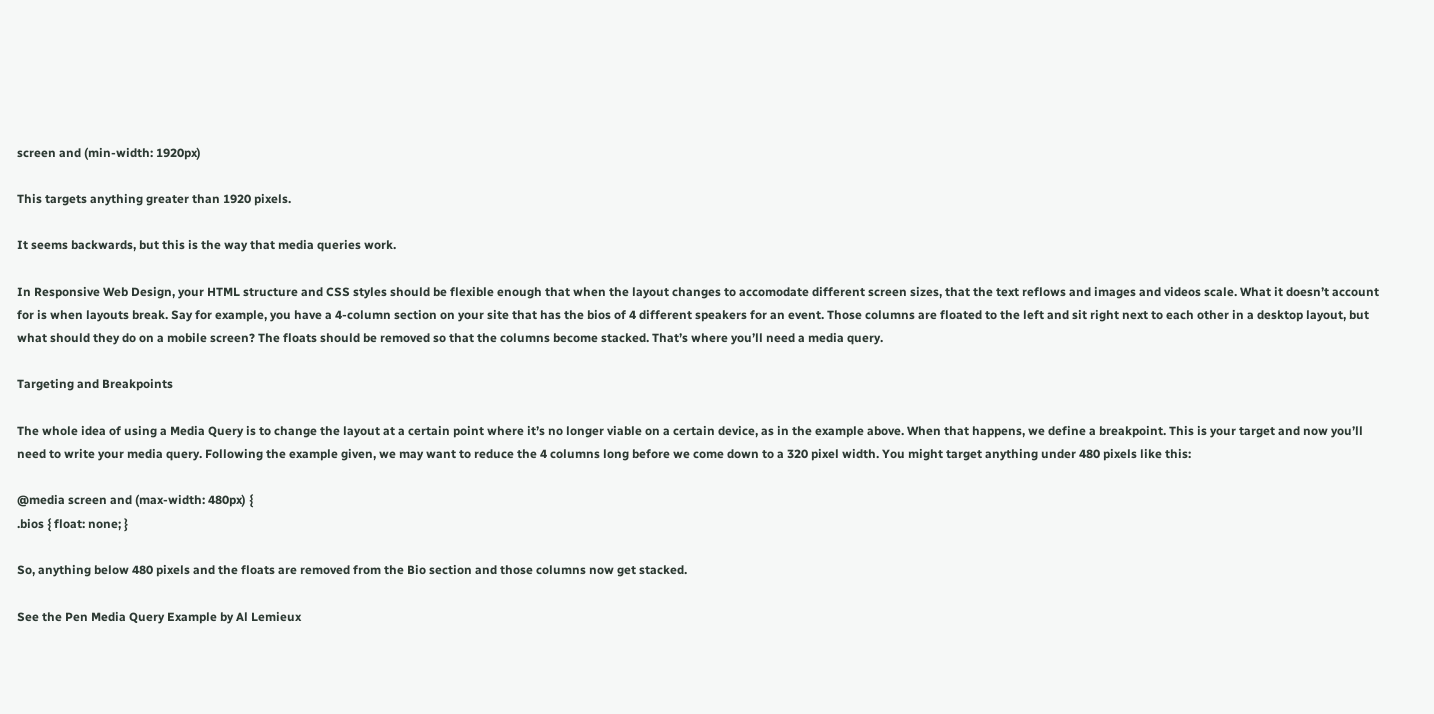screen and (min-width: 1920px)

This targets anything greater than 1920 pixels.

It seems backwards, but this is the way that media queries work.

In Responsive Web Design, your HTML structure and CSS styles should be flexible enough that when the layout changes to accomodate different screen sizes, that the text reflows and images and videos scale. What it doesn’t account for is when layouts break. Say for example, you have a 4-column section on your site that has the bios of 4 different speakers for an event. Those columns are floated to the left and sit right next to each other in a desktop layout, but what should they do on a mobile screen? The floats should be removed so that the columns become stacked. That’s where you’ll need a media query.

Targeting and Breakpoints

The whole idea of using a Media Query is to change the layout at a certain point where it’s no longer viable on a certain device, as in the example above. When that happens, we define a breakpoint. This is your target and now you’ll need to write your media query. Following the example given, we may want to reduce the 4 columns long before we come down to a 320 pixel width. You might target anything under 480 pixels like this:

@media screen and (max-width: 480px) {
.bios { float: none; }

So, anything below 480 pixels and the floats are removed from the Bio section and those columns now get stacked.

See the Pen Media Query Example by Al Lemieux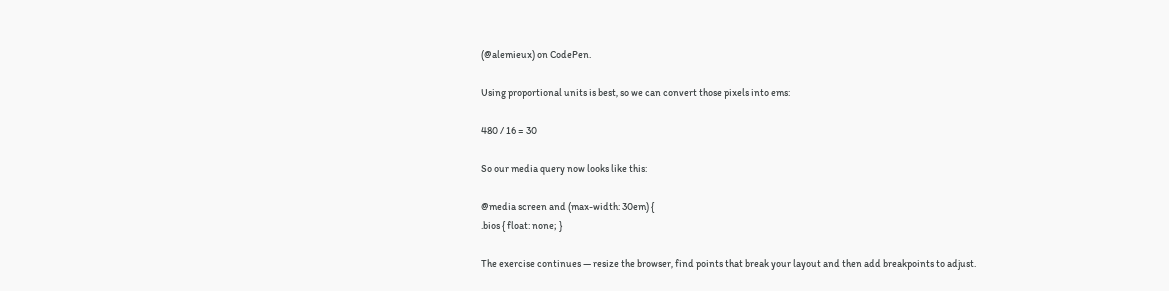(@alemieux) on CodePen.

Using proportional units is best, so we can convert those pixels into ems:

480 / 16 = 30

So our media query now looks like this:

@media screen and (max-width: 30em) {
.bios { float: none; }

The exercise continues — resize the browser, find points that break your layout and then add breakpoints to adjust.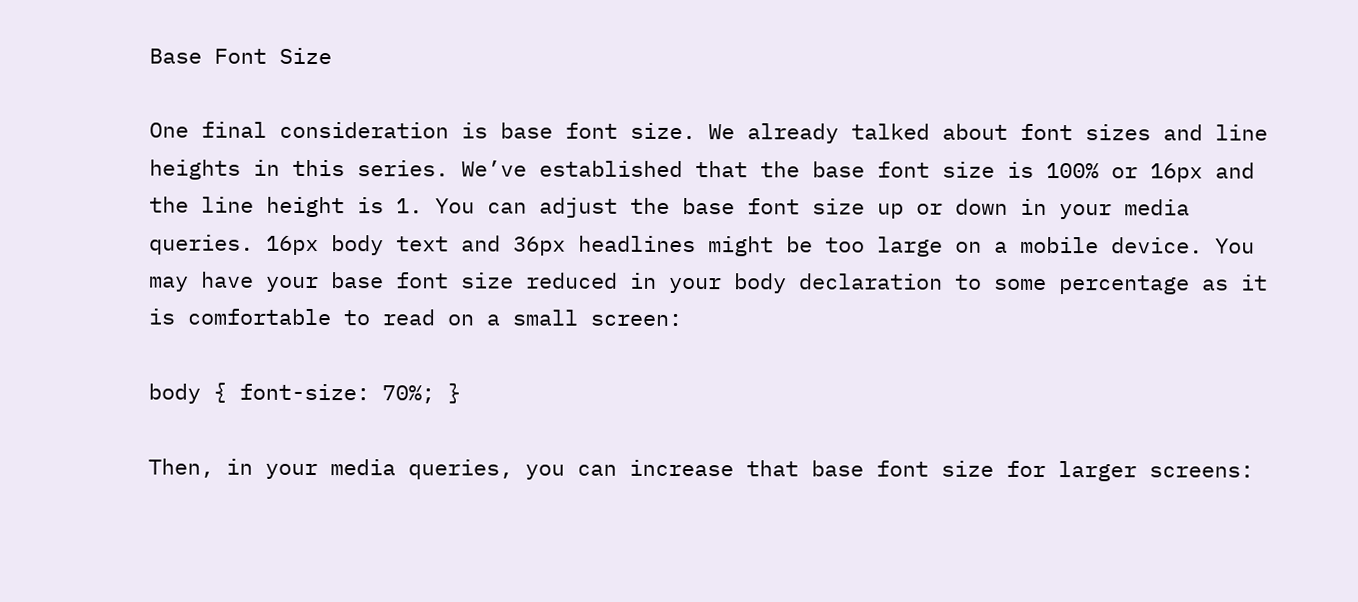Base Font Size

One final consideration is base font size. We already talked about font sizes and line heights in this series. We’ve established that the base font size is 100% or 16px and the line height is 1. You can adjust the base font size up or down in your media queries. 16px body text and 36px headlines might be too large on a mobile device. You may have your base font size reduced in your body declaration to some percentage as it is comfortable to read on a small screen:

body { font-size: 70%; }

Then, in your media queries, you can increase that base font size for larger screens: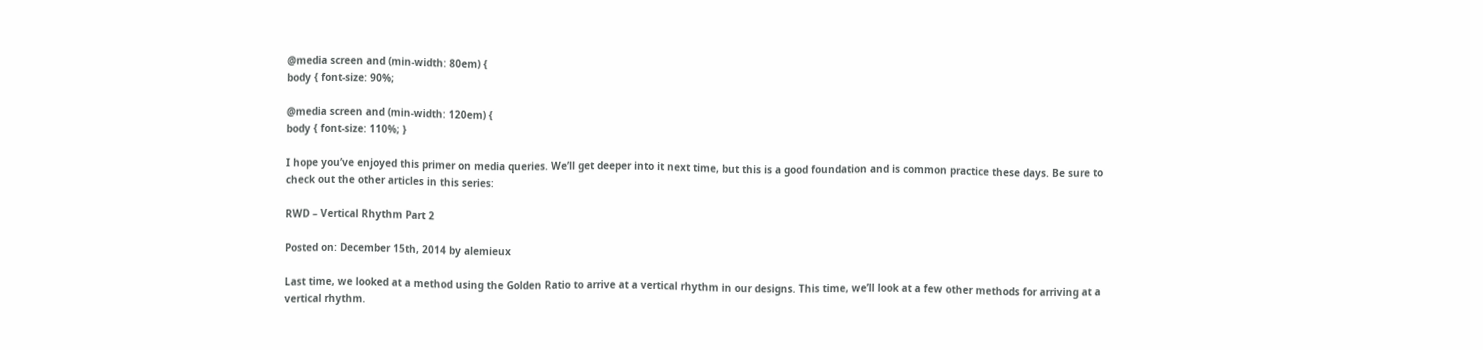@media screen and (min-width: 80em) {
body { font-size: 90%;

@media screen and (min-width: 120em) {
body { font-size: 110%; }

I hope you’ve enjoyed this primer on media queries. We’ll get deeper into it next time, but this is a good foundation and is common practice these days. Be sure to check out the other articles in this series:

RWD – Vertical Rhythm Part 2

Posted on: December 15th, 2014 by alemieux

Last time, we looked at a method using the Golden Ratio to arrive at a vertical rhythm in our designs. This time, we’ll look at a few other methods for arriving at a vertical rhythm.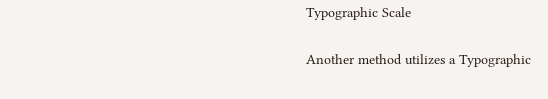Typographic Scale

Another method utilizes a Typographic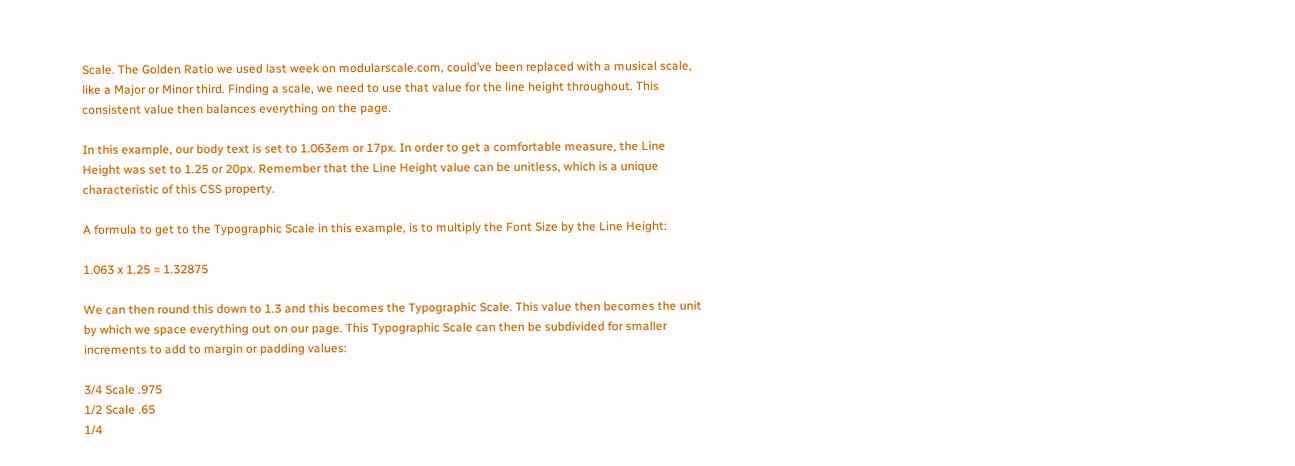Scale. The Golden Ratio we used last week on modularscale.com, could’ve been replaced with a musical scale, like a Major or Minor third. Finding a scale, we need to use that value for the line height throughout. This consistent value then balances everything on the page.

In this example, our body text is set to 1.063em or 17px. In order to get a comfortable measure, the Line Height was set to 1.25 or 20px. Remember that the Line Height value can be unitless, which is a unique characteristic of this CSS property.

A formula to get to the Typographic Scale in this example, is to multiply the Font Size by the Line Height:

1.063 x 1.25 = 1.32875

We can then round this down to 1.3 and this becomes the Typographic Scale. This value then becomes the unit by which we space everything out on our page. This Typographic Scale can then be subdivided for smaller increments to add to margin or padding values:

3/4 Scale .975
1/2 Scale .65
1/4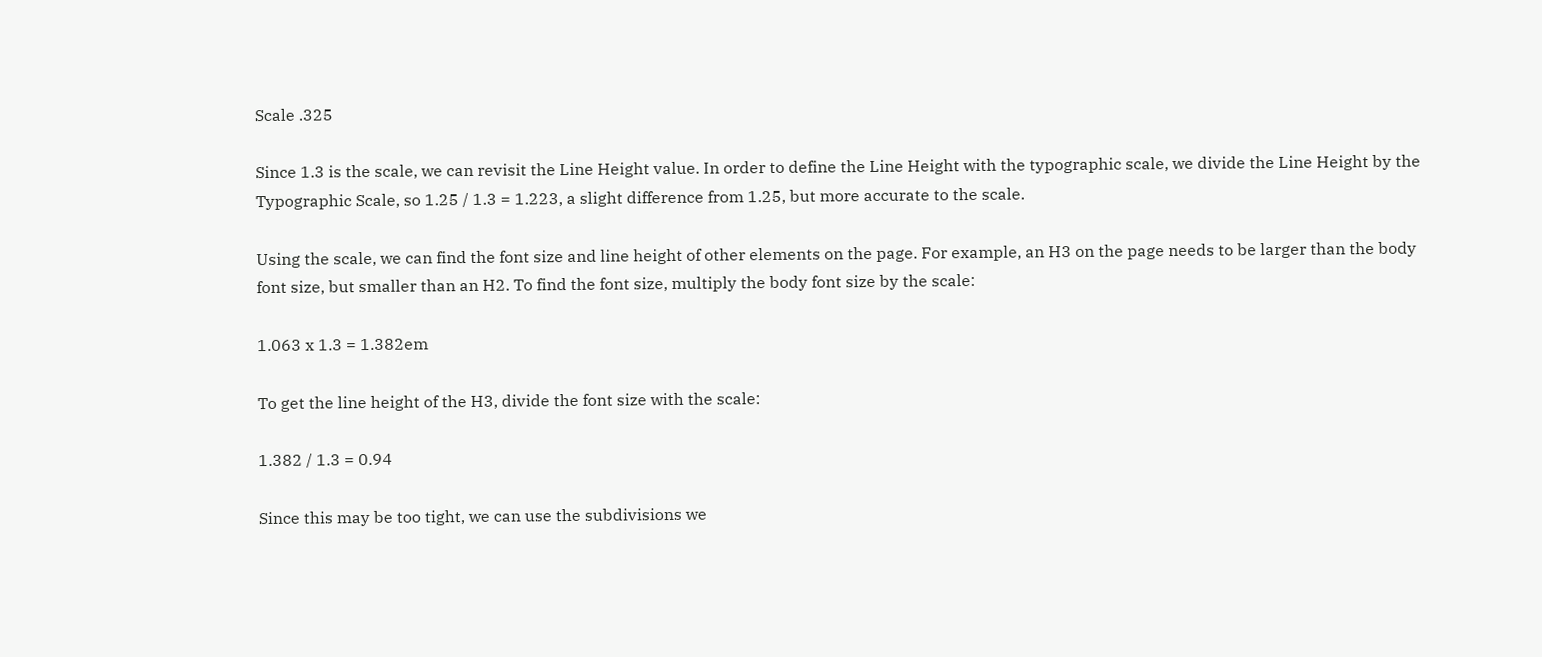Scale .325

Since 1.3 is the scale, we can revisit the Line Height value. In order to define the Line Height with the typographic scale, we divide the Line Height by the Typographic Scale, so 1.25 / 1.3 = 1.223, a slight difference from 1.25, but more accurate to the scale.

Using the scale, we can find the font size and line height of other elements on the page. For example, an H3 on the page needs to be larger than the body font size, but smaller than an H2. To find the font size, multiply the body font size by the scale:

1.063 x 1.3 = 1.382em

To get the line height of the H3, divide the font size with the scale:

1.382 / 1.3 = 0.94

Since this may be too tight, we can use the subdivisions we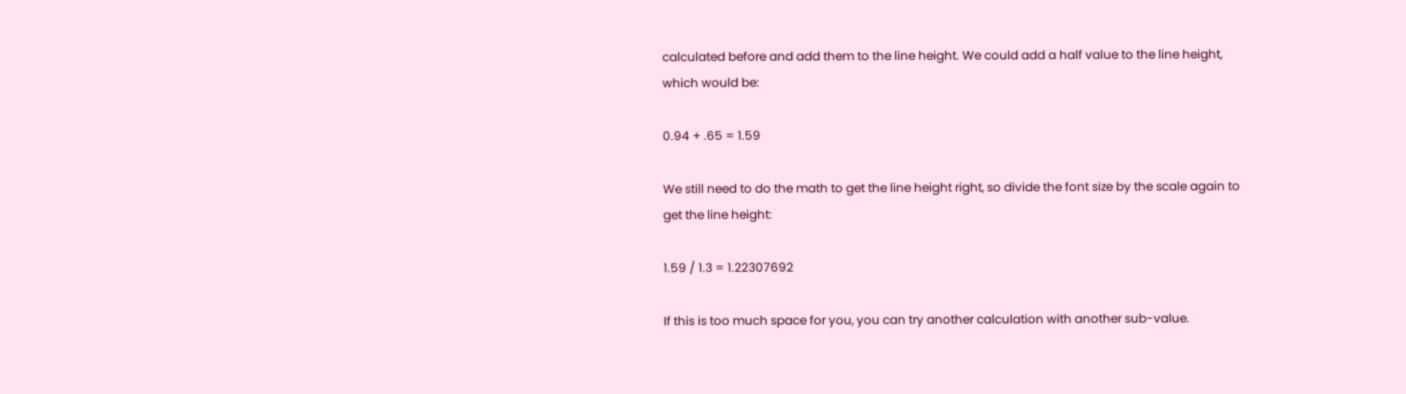calculated before and add them to the line height. We could add a half value to the line height, which would be:

0.94 + .65 = 1.59

We still need to do the math to get the line height right, so divide the font size by the scale again to get the line height:

1.59 / 1.3 = 1.22307692

If this is too much space for you, you can try another calculation with another sub-value.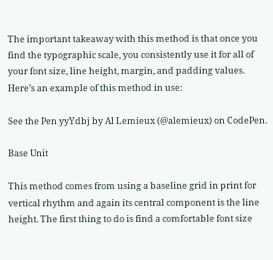The important takeaway with this method is that once you find the typographic scale, you consistently use it for all of your font size, line height, margin, and padding values. Here’s an example of this method in use:

See the Pen yyYdbj by Al Lemieux (@alemieux) on CodePen.

Base Unit

This method comes from using a baseline grid in print for vertical rhythm and again its central component is the line height. The first thing to do is find a comfortable font size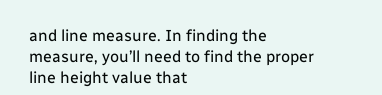and line measure. In finding the measure, you’ll need to find the proper line height value that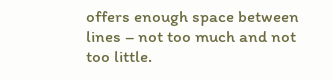offers enough space between lines – not too much and not too little.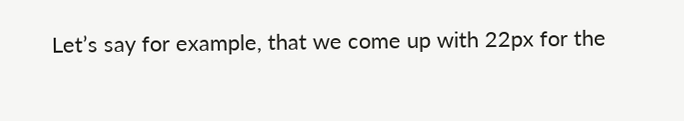Let’s say for example, that we come up with 22px for the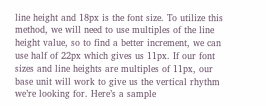line height and 18px is the font size. To utilize this method, we will need to use multiples of the line height value, so to find a better increment, we can use half of 22px which gives us 11px. If our font sizes and line heights are multiples of 11px, our base unit will work to give us the vertical rhythm we’re looking for. Here’s a sample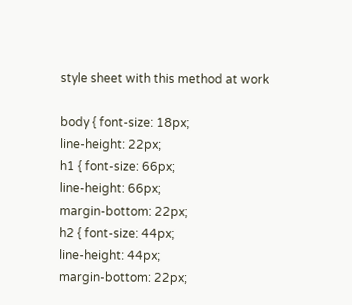style sheet with this method at work

body { font-size: 18px;
line-height: 22px;
h1 { font-size: 66px;
line-height: 66px;
margin-bottom: 22px;
h2 { font-size: 44px;
line-height: 44px;
margin-bottom: 22px;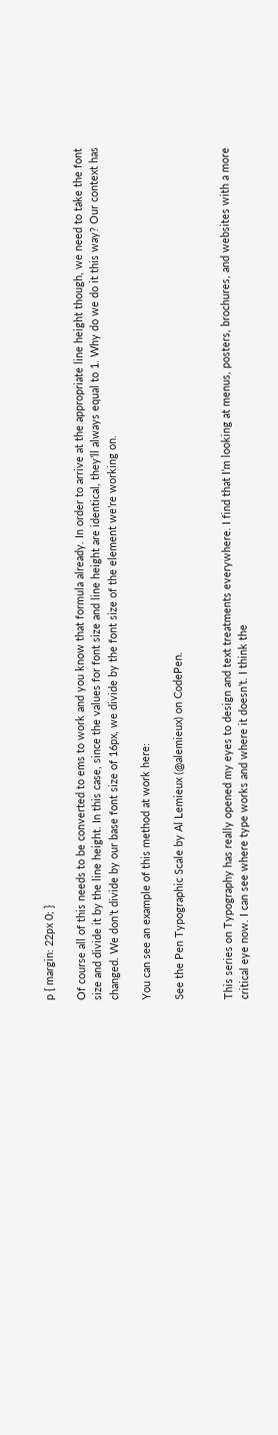p { margin: 22px 0; }

Of course all of this needs to be converted to ems to work and you know that formula already. In order to arrive at the appropriate line height though, we need to take the font size and divide it by the line height. In this case, since the values for font size and line height are identical, they’ll always equal to 1. Why do we do it this way? Our context has changed. We don’t divide by our base font size of 16px, we divide by the font size of the element we’re working on.

You can see an example of this method at work here:

See the Pen Typographic Scale by Al Lemieux (@alemieux) on CodePen.


This series on Typography has really opened my eyes to design and text treatments everywhere. I find that I’m looking at menus, posters, brochures, and websites with a more critical eye now. I can see where type works and where it doesn’t. I think the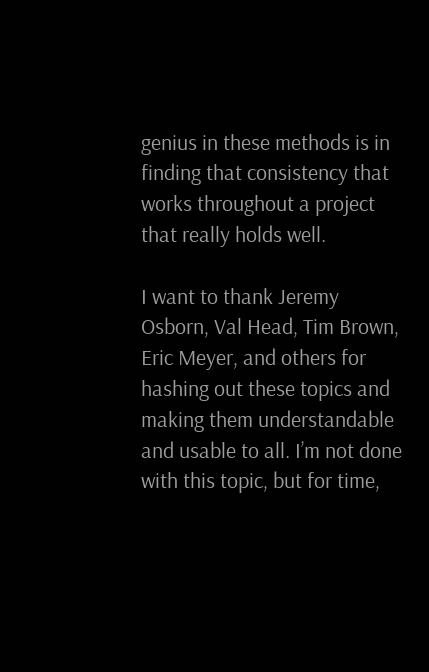genius in these methods is in finding that consistency that works throughout a project that really holds well.

I want to thank Jeremy Osborn, Val Head, Tim Brown, Eric Meyer, and others for hashing out these topics and making them understandable and usable to all. I’m not done with this topic, but for time,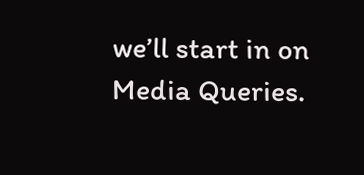we’ll start in on Media Queries.